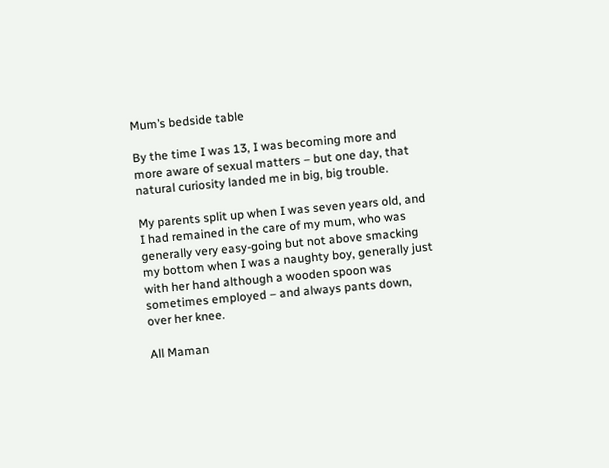Mum’s bedside table

By the time I was 13, I was becoming more and more aware of sexual matters – but one day, that natural curiosity landed me in big, big trouble.

My parents split up when I was seven years old, and I had remained in the care of my mum, who was generally very easy-going but not above smacking my bottom when I was a naughty boy, generally just with her hand although a wooden spoon was sometimes employed – and always pants down, over her knee.

All Maman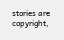stories are copyright,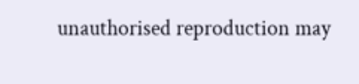unauthorised reproduction may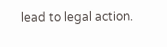lead to legal action.